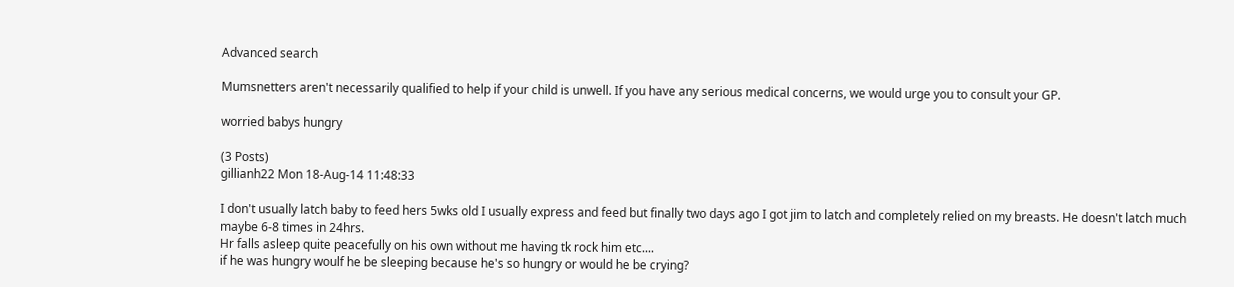Advanced search

Mumsnetters aren't necessarily qualified to help if your child is unwell. If you have any serious medical concerns, we would urge you to consult your GP.

worried babys hungry

(3 Posts)
gillianh22 Mon 18-Aug-14 11:48:33

I don't usually latch baby to feed hers 5wks old I usually express and feed but finally two days ago I got jim to latch and completely relied on my breasts. He doesn't latch much maybe 6-8 times in 24hrs.
Hr falls asleep quite peacefully on his own without me having tk rock him etc....
if he was hungry woulf he be sleeping because he's so hungry or would he be crying?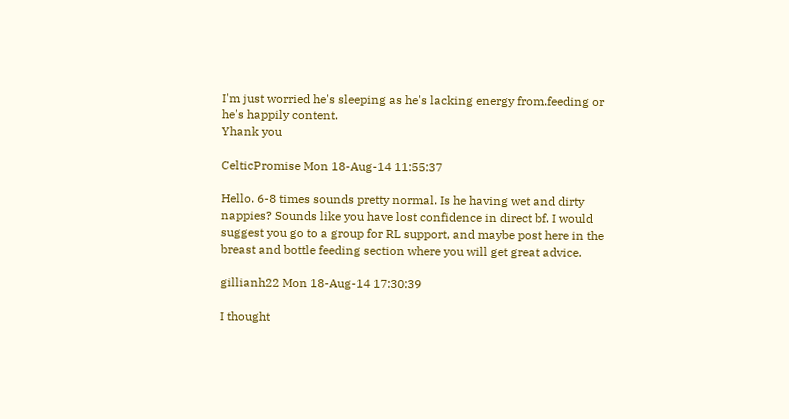I'm just worried he's sleeping as he's lacking energy from.feeding or he's happily content.
Yhank you

CelticPromise Mon 18-Aug-14 11:55:37

Hello. 6-8 times sounds pretty normal. Is he having wet and dirty nappies? Sounds like you have lost confidence in direct bf. I would suggest you go to a group for RL support, and maybe post here in the breast and bottle feeding section where you will get great advice.

gillianh22 Mon 18-Aug-14 17:30:39

I thought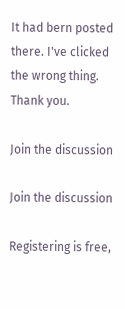It had bern posted there. I've clicked the wrong thing. Thank you.

Join the discussion

Join the discussion

Registering is free,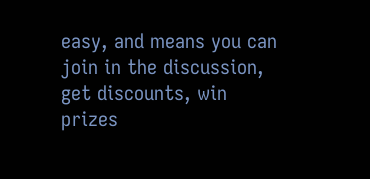easy, and means you can join in the discussion, get discounts, win prizes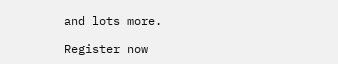and lots more.

Register now